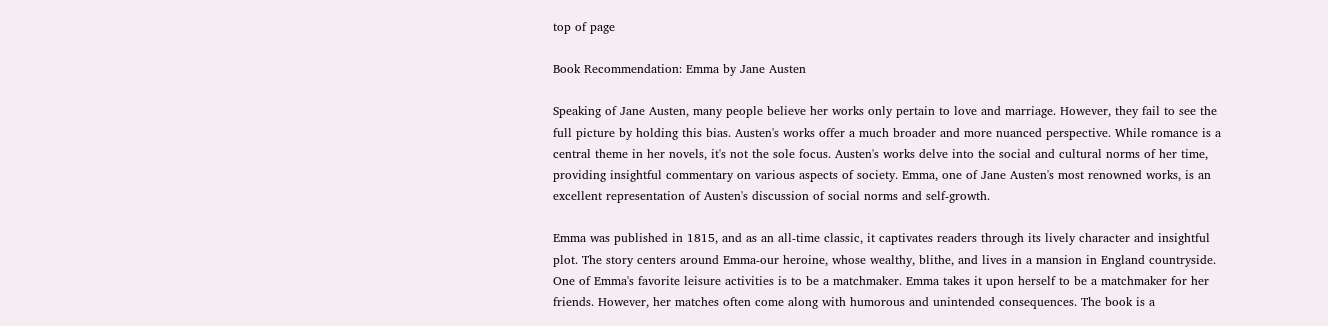top of page

Book Recommendation: Emma by Jane Austen

Speaking of Jane Austen, many people believe her works only pertain to love and marriage. However, they fail to see the full picture by holding this bias. Austen's works offer a much broader and more nuanced perspective. While romance is a central theme in her novels, it's not the sole focus. Austen's works delve into the social and cultural norms of her time, providing insightful commentary on various aspects of society. Emma, one of Jane Austen's most renowned works, is an excellent representation of Austen's discussion of social norms and self-growth.

Emma was published in 1815, and as an all-time classic, it captivates readers through its lively character and insightful plot. The story centers around Emma-our heroine, whose wealthy, blithe, and lives in a mansion in England countryside. One of Emma's favorite leisure activities is to be a matchmaker. Emma takes it upon herself to be a matchmaker for her friends. However, her matches often come along with humorous and unintended consequences. The book is a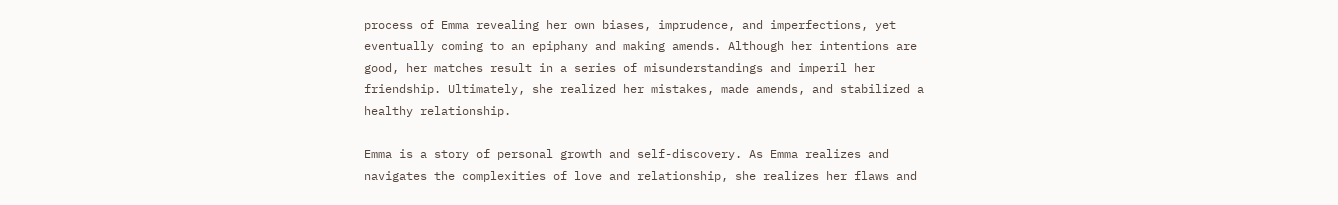process of Emma revealing her own biases, imprudence, and imperfections, yet eventually coming to an epiphany and making amends. Although her intentions are good, her matches result in a series of misunderstandings and imperil her friendship. Ultimately, she realized her mistakes, made amends, and stabilized a healthy relationship.

Emma is a story of personal growth and self-discovery. As Emma realizes and navigates the complexities of love and relationship, she realizes her flaws and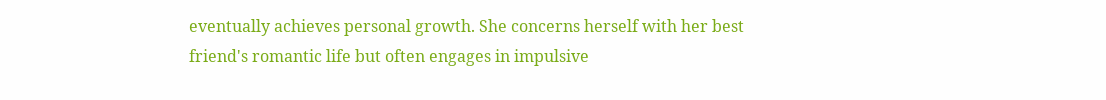eventually achieves personal growth. She concerns herself with her best friend's romantic life but often engages in impulsive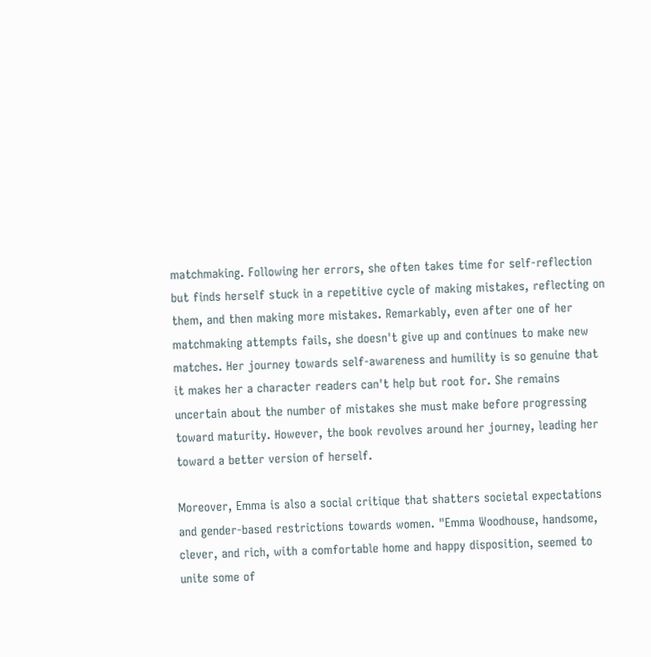matchmaking. Following her errors, she often takes time for self-reflection but finds herself stuck in a repetitive cycle of making mistakes, reflecting on them, and then making more mistakes. Remarkably, even after one of her matchmaking attempts fails, she doesn't give up and continues to make new matches. Her journey towards self-awareness and humility is so genuine that it makes her a character readers can't help but root for. She remains uncertain about the number of mistakes she must make before progressing toward maturity. However, the book revolves around her journey, leading her toward a better version of herself.

Moreover, Emma is also a social critique that shatters societal expectations and gender-based restrictions towards women. "Emma Woodhouse, handsome, clever, and rich, with a comfortable home and happy disposition, seemed to unite some of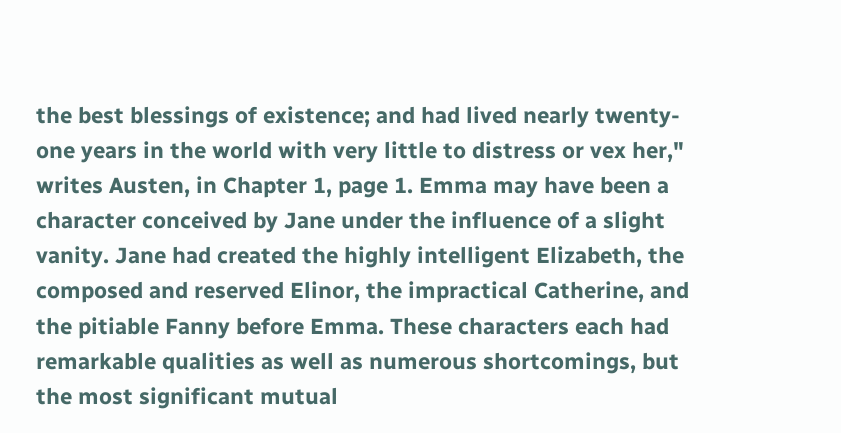the best blessings of existence; and had lived nearly twenty-one years in the world with very little to distress or vex her," writes Austen, in Chapter 1, page 1. Emma may have been a character conceived by Jane under the influence of a slight vanity. Jane had created the highly intelligent Elizabeth, the composed and reserved Elinor, the impractical Catherine, and the pitiable Fanny before Emma. These characters each had remarkable qualities as well as numerous shortcomings, but the most significant mutual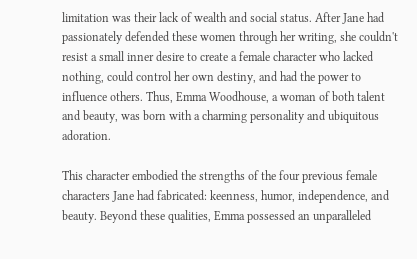limitation was their lack of wealth and social status. After Jane had passionately defended these women through her writing, she couldn't resist a small inner desire to create a female character who lacked nothing, could control her own destiny, and had the power to influence others. Thus, Emma Woodhouse, a woman of both talent and beauty, was born with a charming personality and ubiquitous adoration.

This character embodied the strengths of the four previous female characters Jane had fabricated: keenness, humor, independence, and beauty. Beyond these qualities, Emma possessed an unparalleled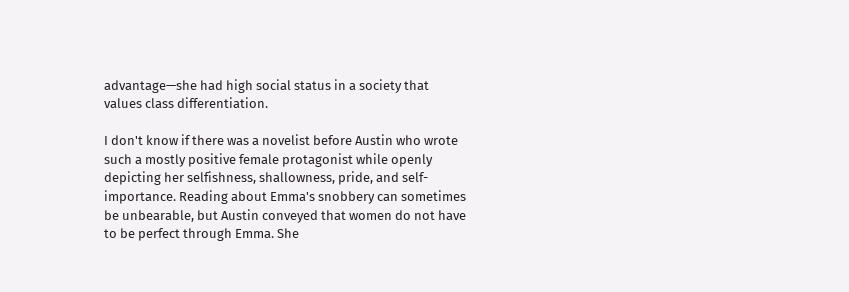advantage—she had high social status in a society that values class differentiation.

I don't know if there was a novelist before Austin who wrote such a mostly positive female protagonist while openly depicting her selfishness, shallowness, pride, and self-importance. Reading about Emma's snobbery can sometimes be unbearable, but Austin conveyed that women do not have to be perfect through Emma. She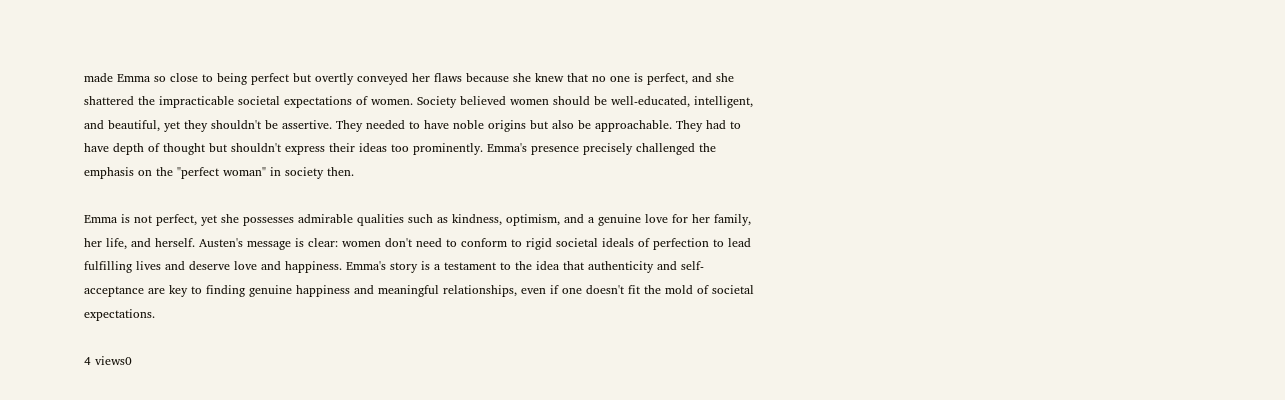made Emma so close to being perfect but overtly conveyed her flaws because she knew that no one is perfect, and she shattered the impracticable societal expectations of women. Society believed women should be well-educated, intelligent, and beautiful, yet they shouldn't be assertive. They needed to have noble origins but also be approachable. They had to have depth of thought but shouldn't express their ideas too prominently. Emma's presence precisely challenged the emphasis on the "perfect woman" in society then.

Emma is not perfect, yet she possesses admirable qualities such as kindness, optimism, and a genuine love for her family, her life, and herself. Austen's message is clear: women don't need to conform to rigid societal ideals of perfection to lead fulfilling lives and deserve love and happiness. Emma's story is a testament to the idea that authenticity and self-acceptance are key to finding genuine happiness and meaningful relationships, even if one doesn't fit the mold of societal expectations.

4 views0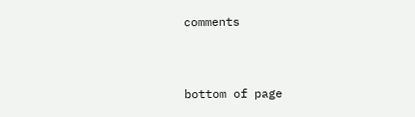comments


bottom of page